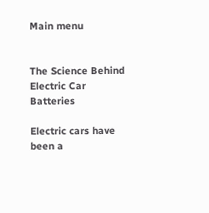Main menu


The Science Behind Electric Car Batteries

Electric cars have been a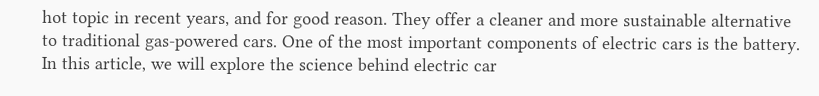hot topic in recent years, and for good reason. They offer a cleaner and more sustainable alternative to traditional gas-powered cars. One of the most important components of electric cars is the battery. In this article, we will explore the science behind electric car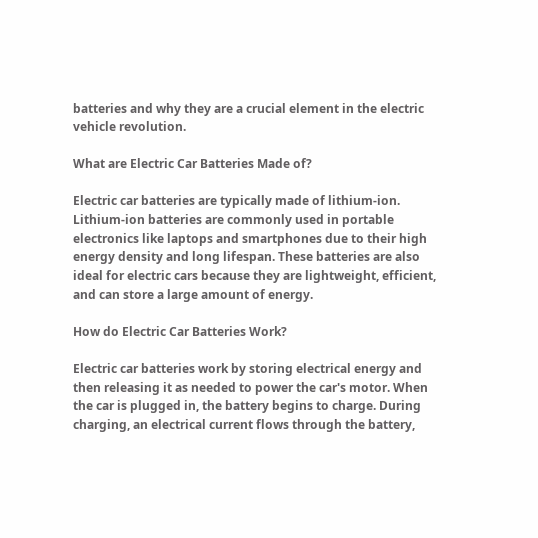batteries and why they are a crucial element in the electric vehicle revolution.

What are Electric Car Batteries Made of?

Electric car batteries are typically made of lithium-ion. Lithium-ion batteries are commonly used in portable electronics like laptops and smartphones due to their high energy density and long lifespan. These batteries are also ideal for electric cars because they are lightweight, efficient, and can store a large amount of energy.

How do Electric Car Batteries Work?

Electric car batteries work by storing electrical energy and then releasing it as needed to power the car's motor. When the car is plugged in, the battery begins to charge. During charging, an electrical current flows through the battery,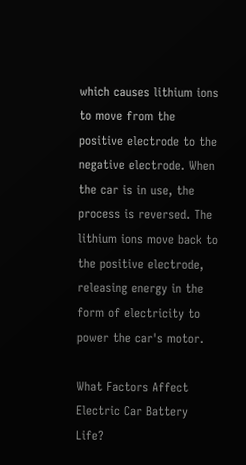which causes lithium ions to move from the positive electrode to the negative electrode. When the car is in use, the process is reversed. The lithium ions move back to the positive electrode, releasing energy in the form of electricity to power the car's motor.

What Factors Affect Electric Car Battery Life?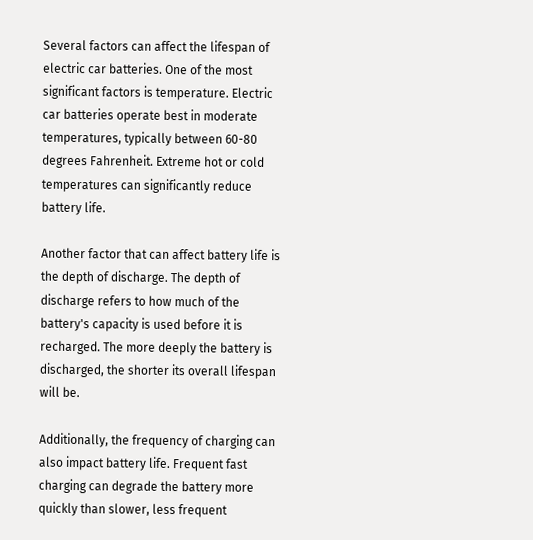Several factors can affect the lifespan of electric car batteries. One of the most significant factors is temperature. Electric car batteries operate best in moderate temperatures, typically between 60-80 degrees Fahrenheit. Extreme hot or cold temperatures can significantly reduce battery life.

Another factor that can affect battery life is the depth of discharge. The depth of discharge refers to how much of the battery's capacity is used before it is recharged. The more deeply the battery is discharged, the shorter its overall lifespan will be.

Additionally, the frequency of charging can also impact battery life. Frequent fast charging can degrade the battery more quickly than slower, less frequent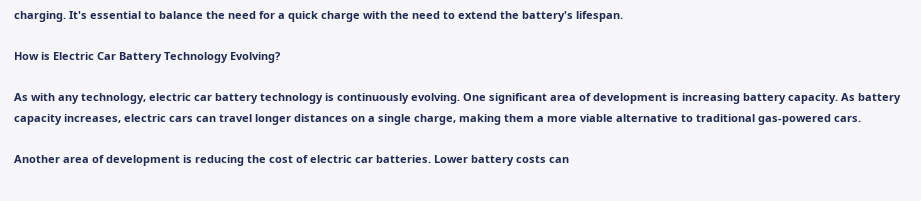charging. It's essential to balance the need for a quick charge with the need to extend the battery's lifespan.

How is Electric Car Battery Technology Evolving?

As with any technology, electric car battery technology is continuously evolving. One significant area of development is increasing battery capacity. As battery capacity increases, electric cars can travel longer distances on a single charge, making them a more viable alternative to traditional gas-powered cars.

Another area of development is reducing the cost of electric car batteries. Lower battery costs can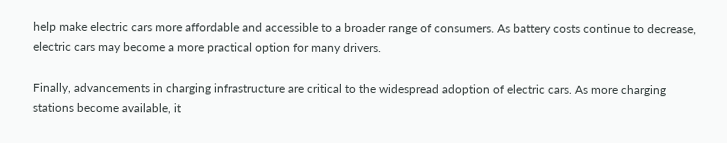help make electric cars more affordable and accessible to a broader range of consumers. As battery costs continue to decrease, electric cars may become a more practical option for many drivers.

Finally, advancements in charging infrastructure are critical to the widespread adoption of electric cars. As more charging stations become available, it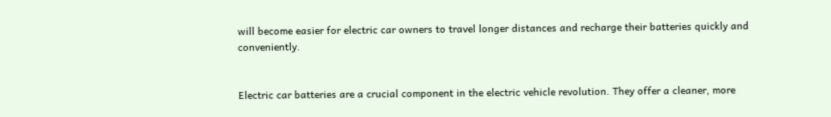will become easier for electric car owners to travel longer distances and recharge their batteries quickly and conveniently.


Electric car batteries are a crucial component in the electric vehicle revolution. They offer a cleaner, more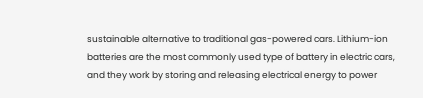sustainable alternative to traditional gas-powered cars. Lithium-ion batteries are the most commonly used type of battery in electric cars, and they work by storing and releasing electrical energy to power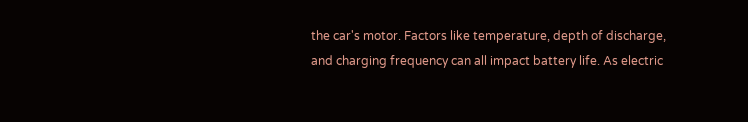the car's motor. Factors like temperature, depth of discharge, and charging frequency can all impact battery life. As electric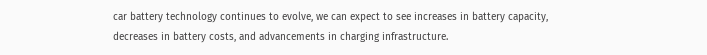car battery technology continues to evolve, we can expect to see increases in battery capacity, decreases in battery costs, and advancements in charging infrastructure.